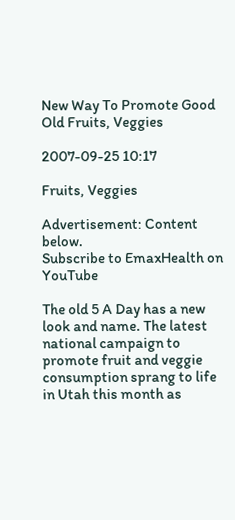New Way To Promote Good Old Fruits, Veggies

2007-09-25 10:17

Fruits, Veggies

Advertisement: Content below.
Subscribe to EmaxHealth on YouTube

The old 5 A Day has a new look and name. The latest national campaign to promote fruit and veggie consumption sprang to life in Utah this month as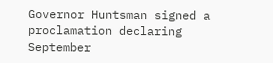Governor Huntsman signed a proclamation declaring September